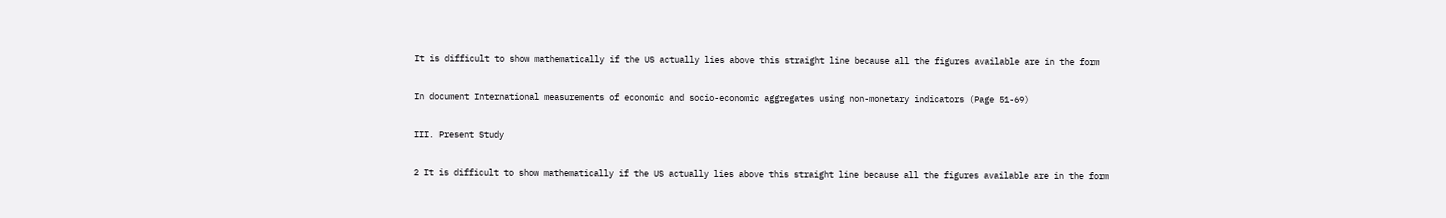It is difficult to show mathematically if the US actually lies above this straight line because all the figures available are in the form

In document International measurements of economic and socio-economic aggregates using non-monetary indicators (Page 51-69)

III. Present Study

2 It is difficult to show mathematically if the US actually lies above this straight line because all the figures available are in the form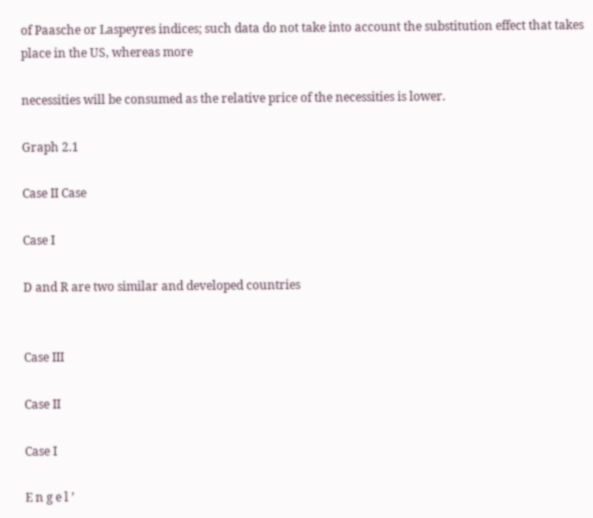of Paasche or Laspeyres indices; such data do not take into account the substitution effect that takes place in the US, whereas more

necessities will be consumed as the relative price of the necessities is lower.

Graph 2.1

Case II Case

Case I

D and R are two similar and developed countries


Case III

Case II

Case I

E n g e l ’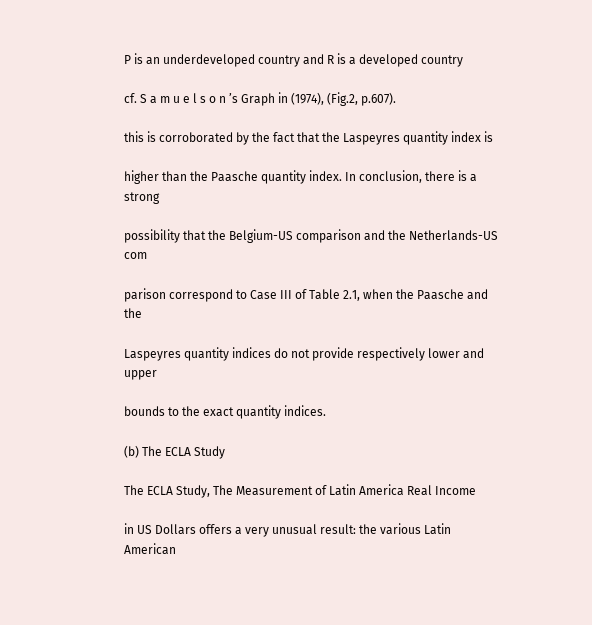P is an underdeveloped country and R is a developed country

cf. S a m u e l s o n ’s Graph in (1974), (Fig.2, p.607).

this is corroborated by the fact that the Laspeyres quantity index is

higher than the Paasche quantity index. In conclusion, there is a strong

possibility that the Belgium-US comparison and the Netherlands-US com

parison correspond to Case III of Table 2.1, when the Paasche and the

Laspeyres quantity indices do not provide respectively lower and upper

bounds to the exact quantity indices.

(b) The ECLA Study

The ECLA Study, The Measurement of Latin America Real Income

in US Dollars offers a very unusual result: the various Latin American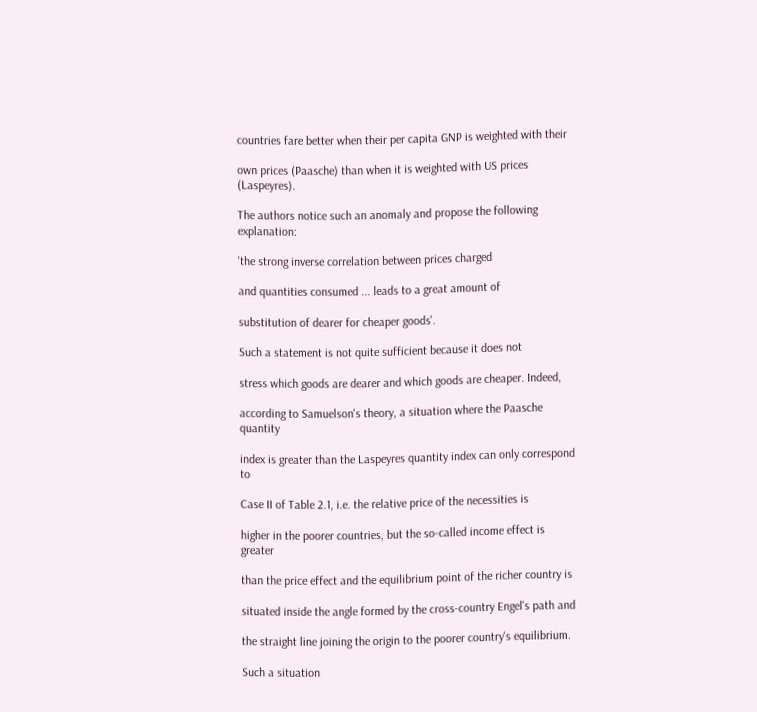countries fare better when their per capita GNP is weighted with their

own prices (Paasche) than when it is weighted with US prices (Laspeyres).

The authors notice such an anomaly and propose the following explanation:

'the strong inverse correlation between prices charged

and quantities consumed ... leads to a great amount of

substitution of dearer for cheaper goods'.

Such a statement is not quite sufficient because it does not

stress which goods are dearer and which goods are cheaper. Indeed,

according to Samuelson's theory, a situation where the Paasche quantity

index is greater than the Laspeyres quantity index can only correspond to

Case II of Table 2.1, i.e. the relative price of the necessities is

higher in the poorer countries, but the so-called income effect is greater

than the price effect and the equilibrium point of the richer country is

situated inside the angle formed by the cross-country Engel's path and

the straight line joining the origin to the poorer country's equilibrium.

Such a situation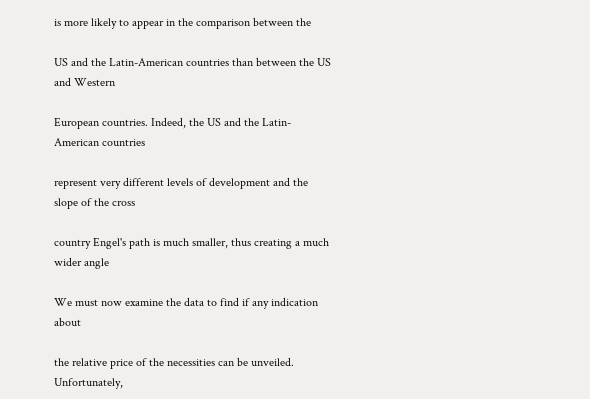is more likely to appear in the comparison between the

US and the Latin-American countries than between the US and Western

European countries. Indeed, the US and the Latin-American countries

represent very different levels of development and the slope of the cross

country Engel's path is much smaller, thus creating a much wider angle

We must now examine the data to find if any indication about

the relative price of the necessities can be unveiled. Unfortunately,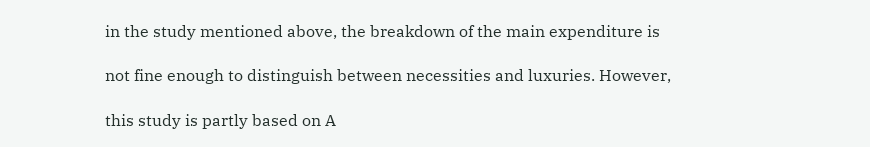in the study mentioned above, the breakdown of the main expenditure is

not fine enough to distinguish between necessities and luxuries. However,

this study is partly based on A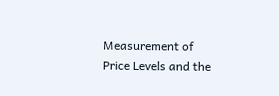Measurement of Price Levels and the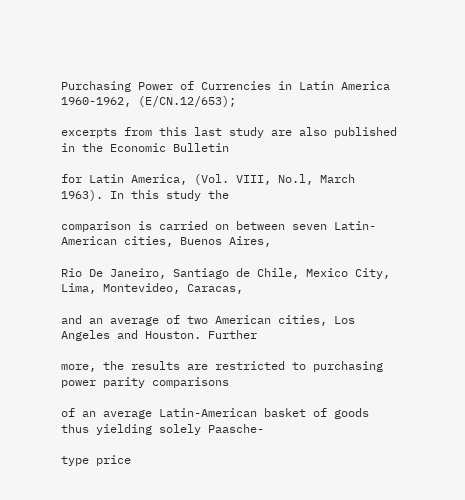Purchasing Power of Currencies in Latin America 1960-1962, (E/CN.12/653);

excerpts from this last study are also published in the Economic Bulletin

for Latin America, (Vol. VIII, No.l, March 1963). In this study the

comparison is carried on between seven Latin-American cities, Buenos Aires,

Rio De Janeiro, Santiago de Chile, Mexico City, Lima, Montevideo, Caracas,

and an average of two American cities, Los Angeles and Houston. Further

more, the results are restricted to purchasing power parity comparisons

of an average Latin-American basket of goods thus yielding solely Paasche-

type price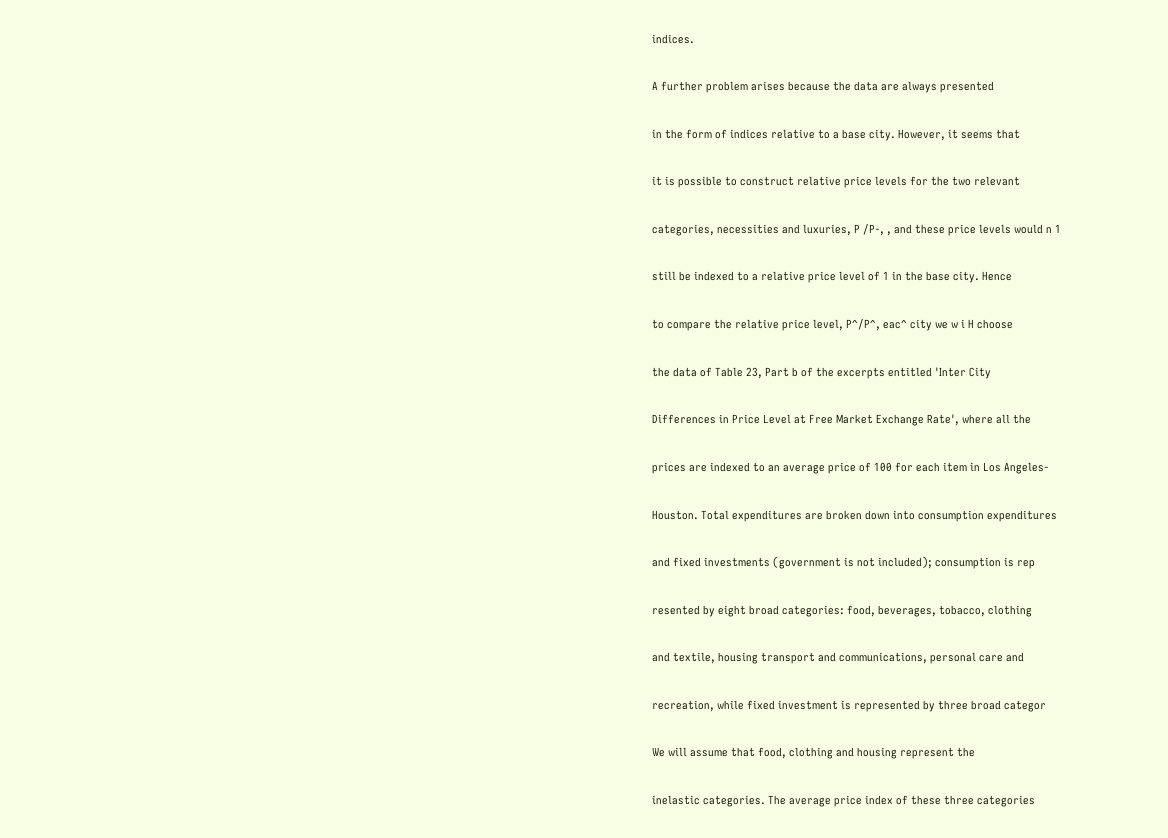indices.

A further problem arises because the data are always presented

in the form of indices relative to a base city. However, it seems that

it is possible to construct relative price levels for the two relevant

categories, necessities and luxuries, P /P-, , and these price levels would n 1

still be indexed to a relative price level of 1 in the base city. Hence

to compare the relative price level, P^/P^, eac^ city we w i H choose

the data of Table 23, Part b of the excerpts entitled 'Inter City

Differences in Price Level at Free Market Exchange Rate', where all the

prices are indexed to an average price of 100 for each item in Los Angeles-

Houston. Total expenditures are broken down into consumption expenditures

and fixed investments (government is not included); consumption is rep

resented by eight broad categories: food, beverages, tobacco, clothing

and textile, housing transport and communications, personal care and

recreation, while fixed investment is represented by three broad categor

We will assume that food, clothing and housing represent the

inelastic categories. The average price index of these three categories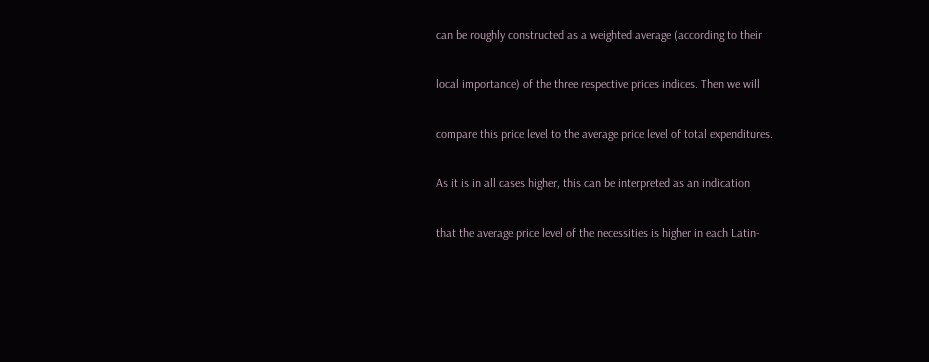can be roughly constructed as a weighted average (according to their

local importance) of the three respective prices indices. Then we will

compare this price level to the average price level of total expenditures.

As it is in all cases higher, this can be interpreted as an indication

that the average price level of the necessities is higher in each Latin-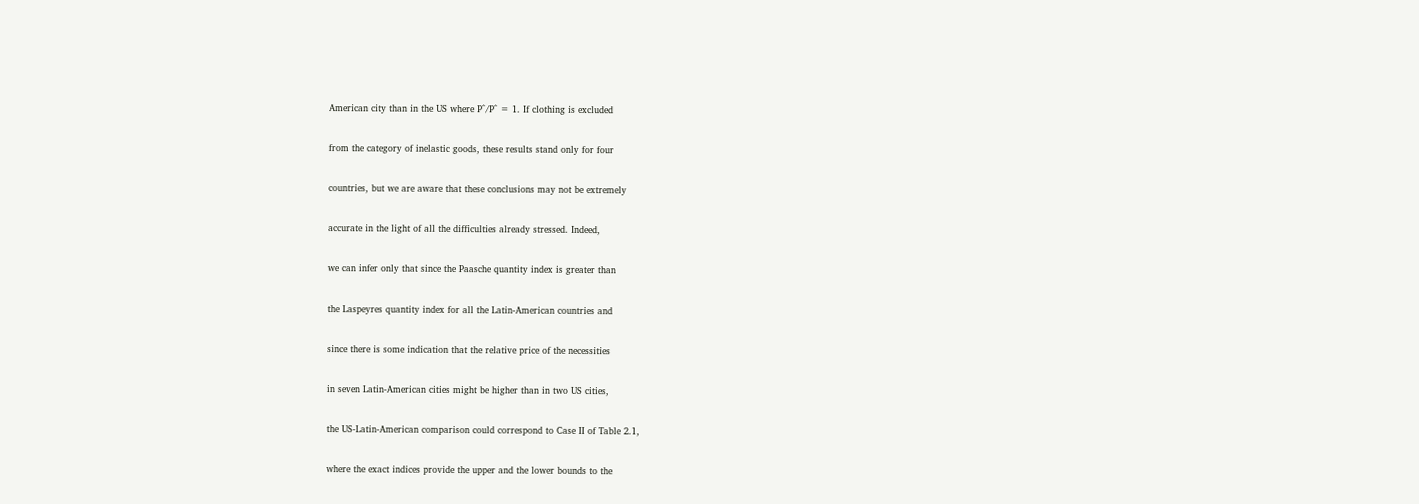American city than in the US where P^/P^ = 1. If clothing is excluded

from the category of inelastic goods, these results stand only for four

countries, but we are aware that these conclusions may not be extremely

accurate in the light of all the difficulties already stressed. Indeed,

we can infer only that since the Paasche quantity index is greater than

the Laspeyres quantity index for all the Latin-American countries and

since there is some indication that the relative price of the necessities

in seven Latin-American cities might be higher than in two US cities,

the US-Latin-American comparison could correspond to Case II of Table 2.1,

where the exact indices provide the upper and the lower bounds to the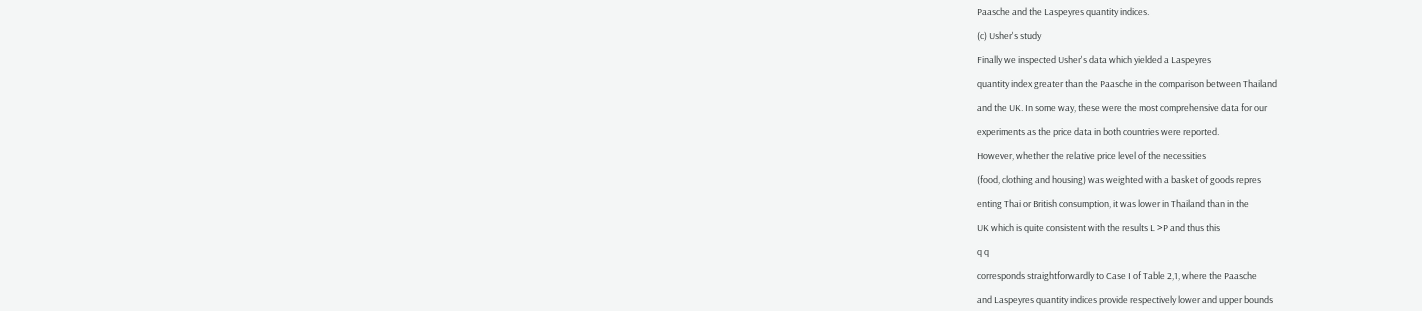Paasche and the Laspeyres quantity indices.

(c) Usher's study

Finally we inspected Usher's data which yielded a Laspeyres

quantity index greater than the Paasche in the comparison between Thailand

and the UK. In some way, these were the most comprehensive data for our

experiments as the price data in both countries were reported.

However, whether the relative price level of the necessities

(food, clothing and housing) was weighted with a basket of goods repres

enting Thai or British consumption, it was lower in Thailand than in the

UK which is quite consistent with the results L >P and thus this

q q

corresponds straightforwardly to Case I of Table 2,1, where the Paasche

and Laspeyres quantity indices provide respectively lower and upper bounds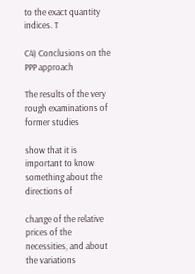to the exact quantity indices. T

C4) Conclusions on the PPP approach

The results of the very rough examinations of former studies

show that it is important to know something about the directions of

change of the relative prices of the necessities, and about the variations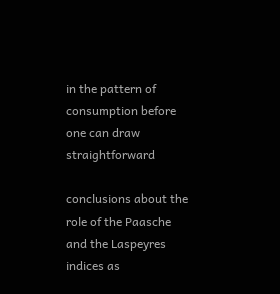in the pattern of consumption before one can draw straightforward

conclusions about the role of the Paasche and the Laspeyres indices as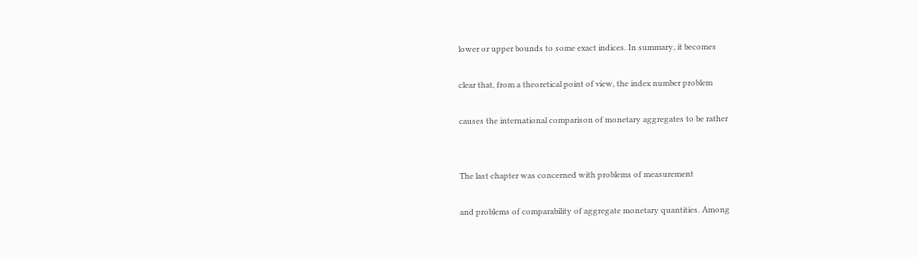lower or upper bounds to some exact indices. In summary, it becomes

clear that, from a theoretical point of view, the index number problem

causes the international comparison of monetary aggregates to be rather


The last chapter was concerned with problems of measurement

and problems of comparability of aggregate monetary quantities. Among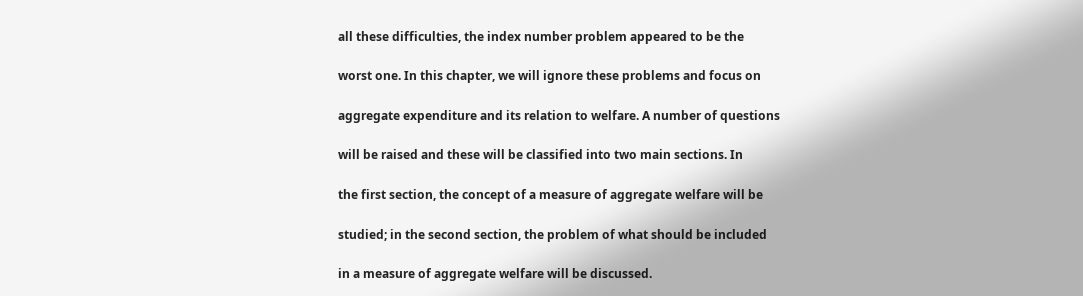all these difficulties, the index number problem appeared to be the

worst one. In this chapter, we will ignore these problems and focus on

aggregate expenditure and its relation to welfare. A number of questions

will be raised and these will be classified into two main sections. In

the first section, the concept of a measure of aggregate welfare will be

studied; in the second section, the problem of what should be included

in a measure of aggregate welfare will be discussed.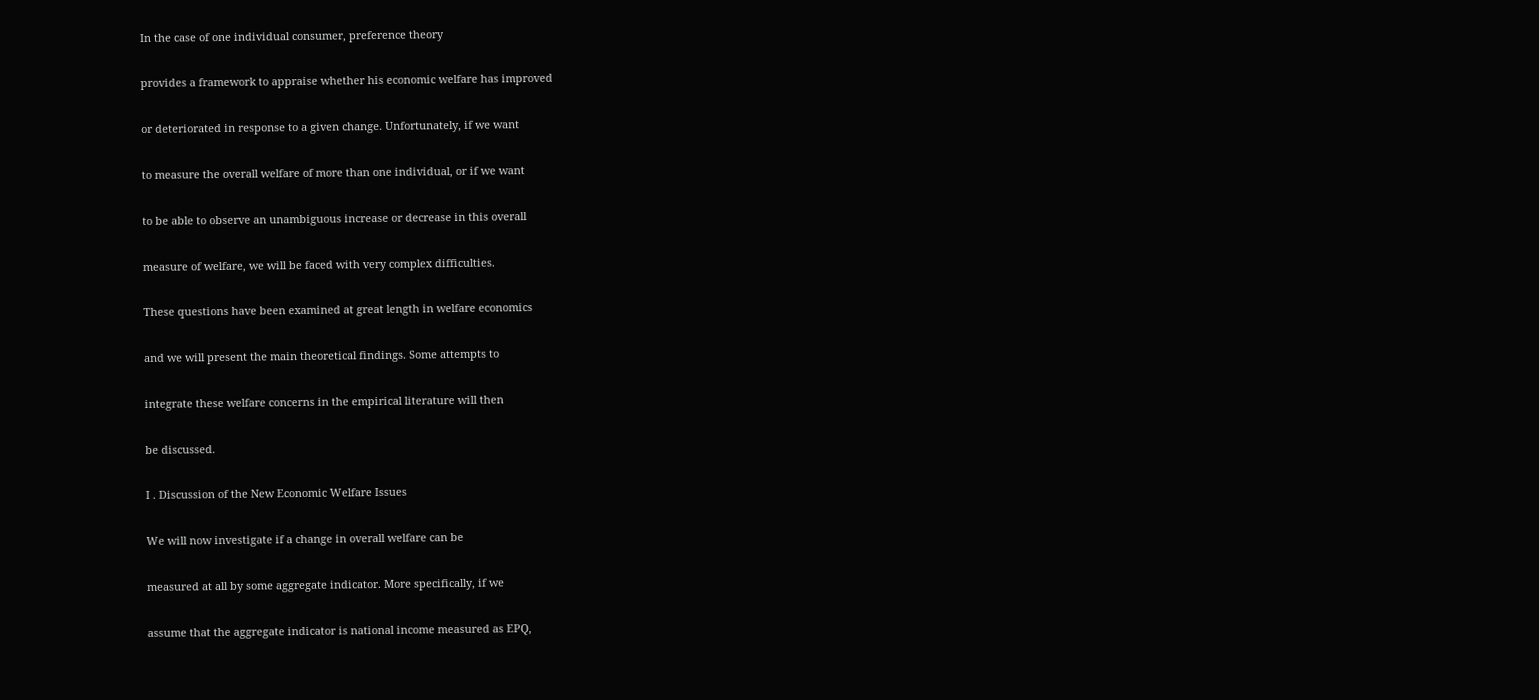In the case of one individual consumer, preference theory

provides a framework to appraise whether his economic welfare has improved

or deteriorated in response to a given change. Unfortunately, if we want

to measure the overall welfare of more than one individual, or if we want

to be able to observe an unambiguous increase or decrease in this overall

measure of welfare, we will be faced with very complex difficulties.

These questions have been examined at great length in welfare economics

and we will present the main theoretical findings. Some attempts to

integrate these welfare concerns in the empirical literature will then

be discussed.

I . Discussion of the New Economic Welfare Issues

We will now investigate if a change in overall welfare can be

measured at all by some aggregate indicator. More specifically, if we

assume that the aggregate indicator is national income measured as EPQ,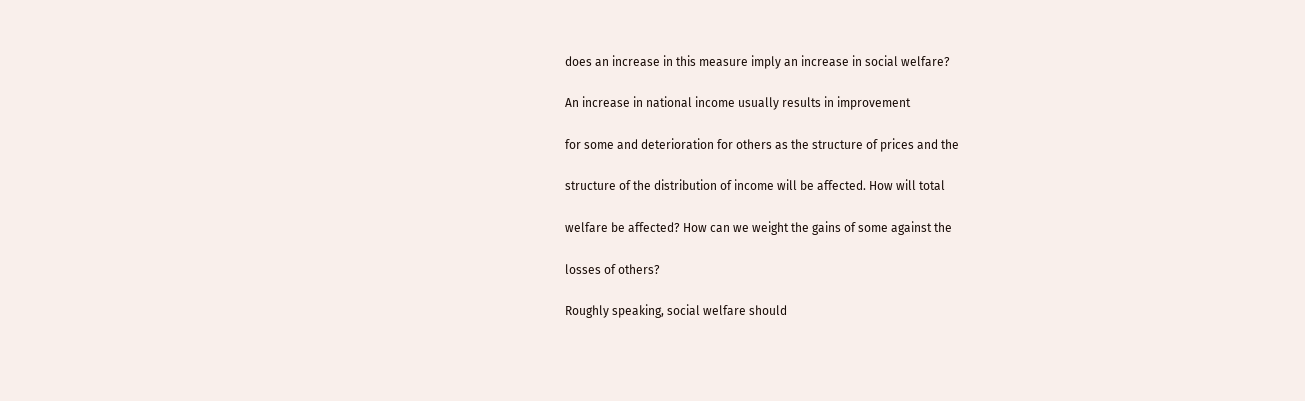does an increase in this measure imply an increase in social welfare?

An increase in national income usually results in improvement

for some and deterioration for others as the structure of prices and the

structure of the distribution of income will be affected. How will total

welfare be affected? How can we weight the gains of some against the

losses of others?

Roughly speaking, social welfare should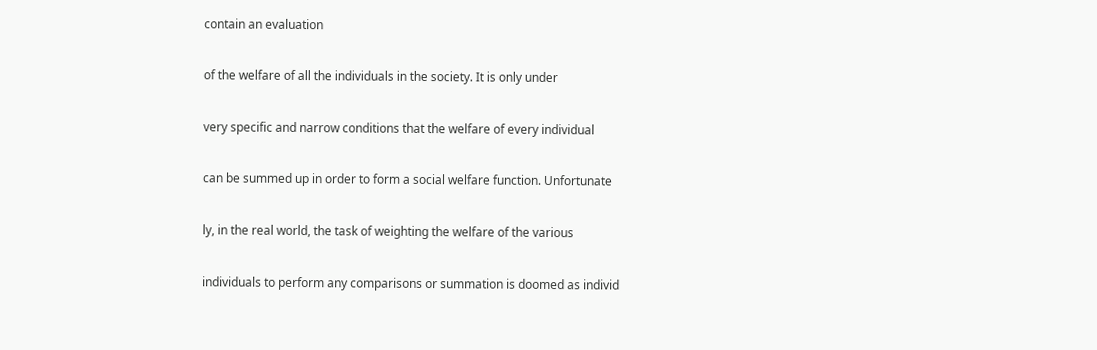contain an evaluation

of the welfare of all the individuals in the society. It is only under

very specific and narrow conditions that the welfare of every individual

can be summed up in order to form a social welfare function. Unfortunate

ly, in the real world, the task of weighting the welfare of the various

individuals to perform any comparisons or summation is doomed as individ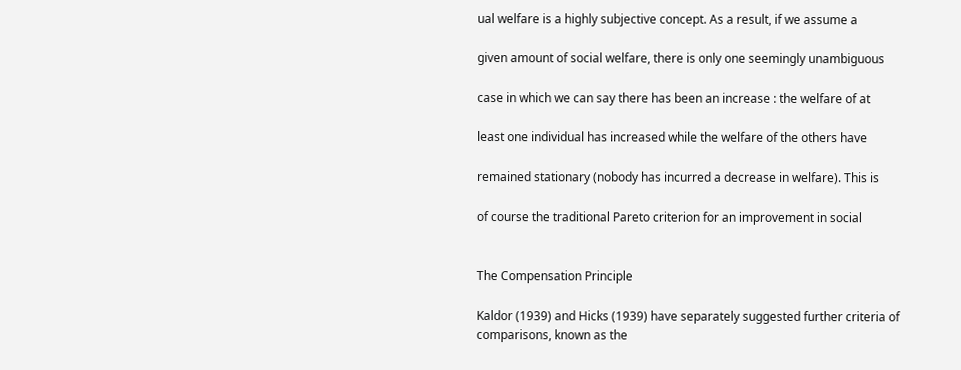ual welfare is a highly subjective concept. As a result, if we assume a

given amount of social welfare, there is only one seemingly unambiguous

case in which we can say there has been an increase : the welfare of at

least one individual has increased while the welfare of the others have

remained stationary (nobody has incurred a decrease in welfare). This is

of course the traditional Pareto criterion for an improvement in social


The Compensation Principle

Kaldor (1939) and Hicks (1939) have separately suggested further criteria of comparisons, known as the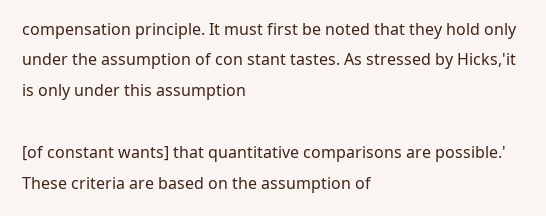compensation principle. It must first be noted that they hold only under the assumption of con stant tastes. As stressed by Hicks,'it is only under this assumption

[of constant wants] that quantitative comparisons are possible.' These criteria are based on the assumption of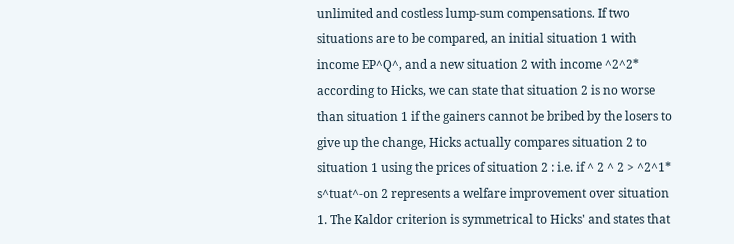unlimited and costless lump-sum compensations. If two situations are to be compared, an initial situation 1 with income EP^Q^, and a new situation 2 with income ^2^2* according to Hicks, we can state that situation 2 is no worse than situation 1 if the gainers cannot be bribed by the losers to give up the change, Hicks actually compares situation 2 to situation 1 using the prices of situation 2 : i.e. if ^ 2 ^ 2 > ^2^1* s^tuat^-on 2 represents a welfare improvement over situation 1. The Kaldor criterion is symmetrical to Hicks' and states that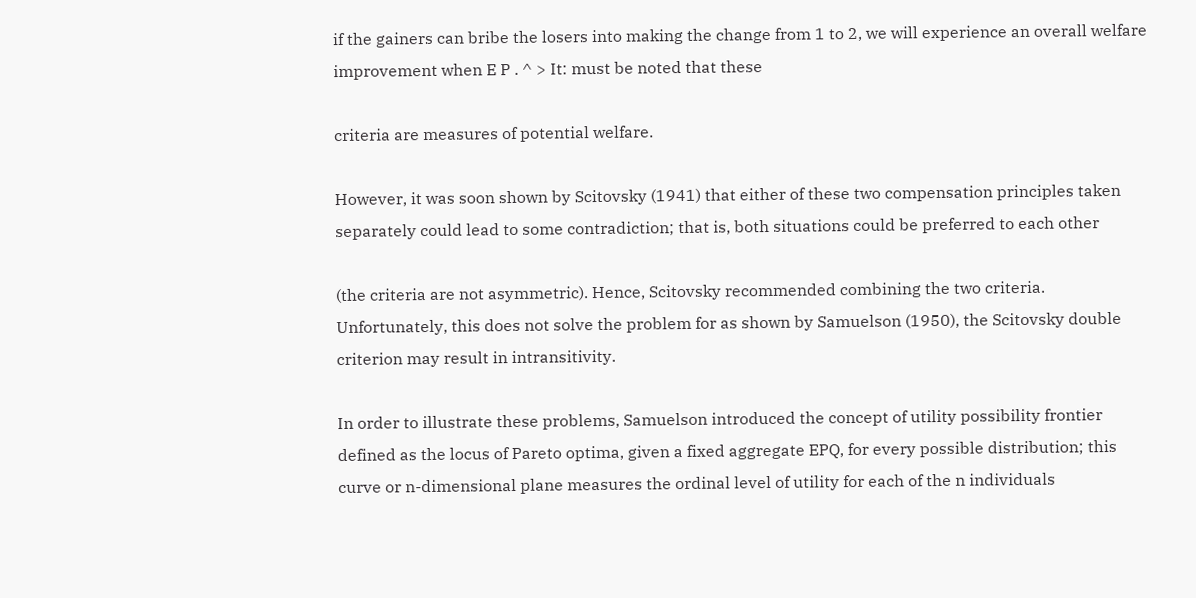if the gainers can bribe the losers into making the change from 1 to 2, we will experience an overall welfare improvement when E P . ^ > It: must be noted that these

criteria are measures of potential welfare.

However, it was soon shown by Scitovsky (1941) that either of these two compensation principles taken separately could lead to some contradiction; that is, both situations could be preferred to each other

(the criteria are not asymmetric). Hence, Scitovsky recommended combining the two criteria. Unfortunately, this does not solve the problem for as shown by Samuelson (1950), the Scitovsky double criterion may result in intransitivity.

In order to illustrate these problems, Samuelson introduced the concept of utility possibility frontier defined as the locus of Pareto optima, given a fixed aggregate EPQ, for every possible distribution; this curve or n-dimensional plane measures the ordinal level of utility for each of the n individuals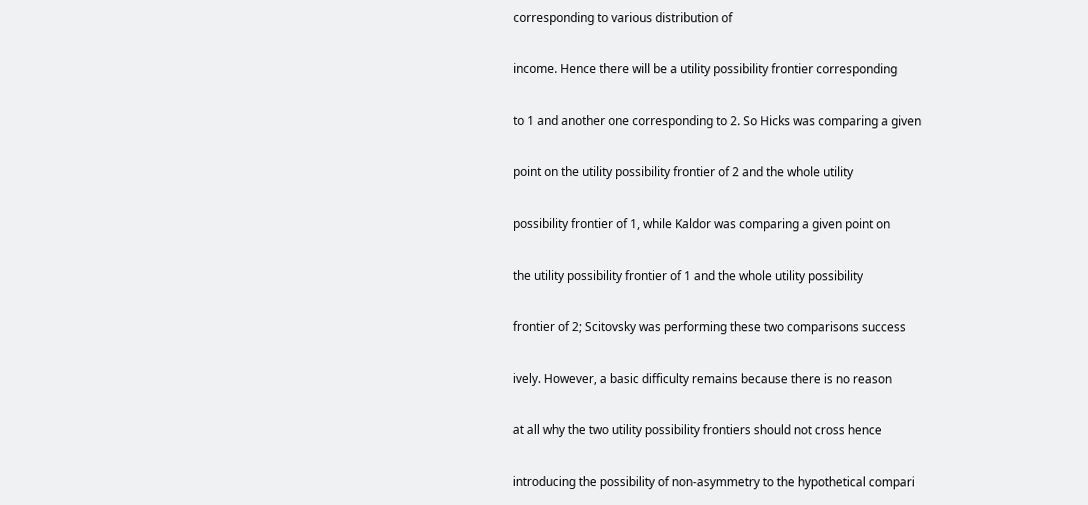corresponding to various distribution of

income. Hence there will be a utility possibility frontier corresponding

to 1 and another one corresponding to 2. So Hicks was comparing a given

point on the utility possibility frontier of 2 and the whole utility

possibility frontier of 1, while Kaldor was comparing a given point on

the utility possibility frontier of 1 and the whole utility possibility

frontier of 2; Scitovsky was performing these two comparisons success

ively. However, a basic difficulty remains because there is no reason

at all why the two utility possibility frontiers should not cross hence

introducing the possibility of non-asymmetry to the hypothetical compari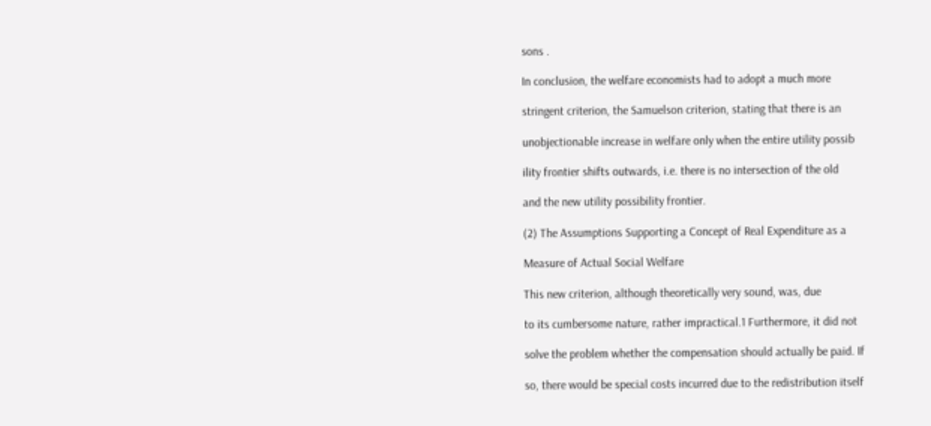sons .

In conclusion, the welfare economists had to adopt a much more

stringent criterion, the Samuelson criterion, stating that there is an

unobjectionable increase in welfare only when the entire utility possib

ility frontier shifts outwards, i.e. there is no intersection of the old

and the new utility possibility frontier.

(2) The Assumptions Supporting a Concept of Real Expenditure as a

Measure of Actual Social Welfare

This new criterion, although theoretically very sound, was, due

to its cumbersome nature, rather impractical.1 Furthermore, it did not

solve the problem whether the compensation should actually be paid. If

so, there would be special costs incurred due to the redistribution itself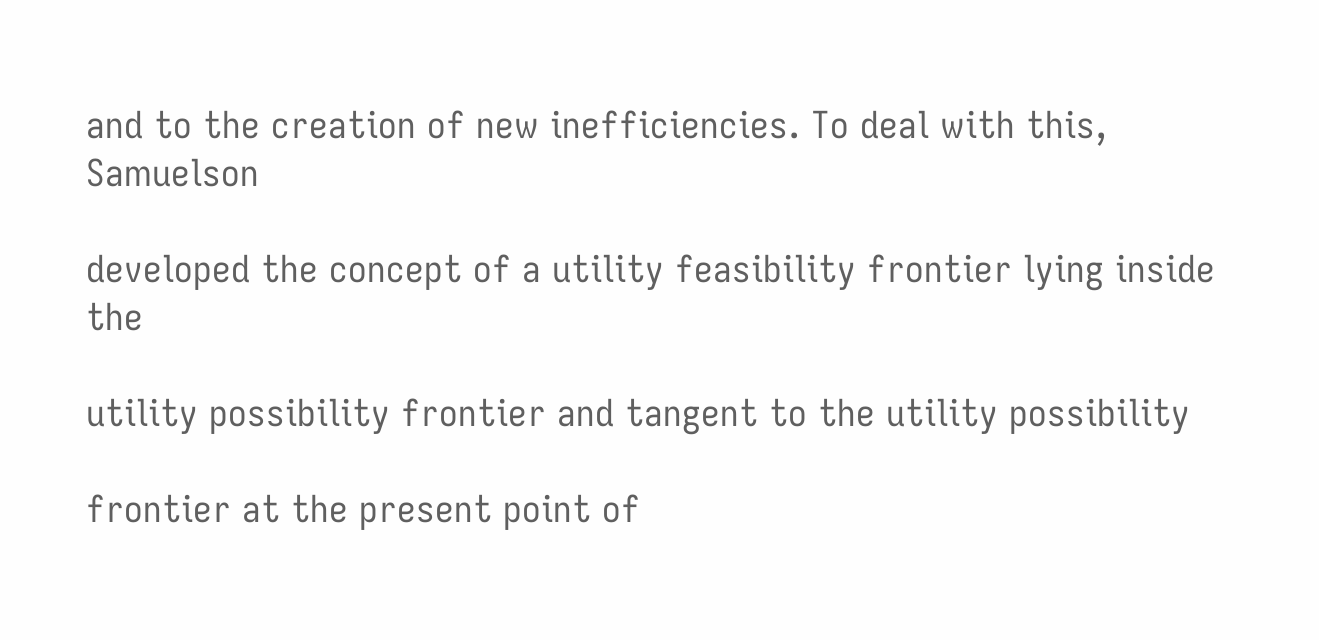and to the creation of new inefficiencies. To deal with this, Samuelson

developed the concept of a utility feasibility frontier lying inside the

utility possibility frontier and tangent to the utility possibility

frontier at the present point of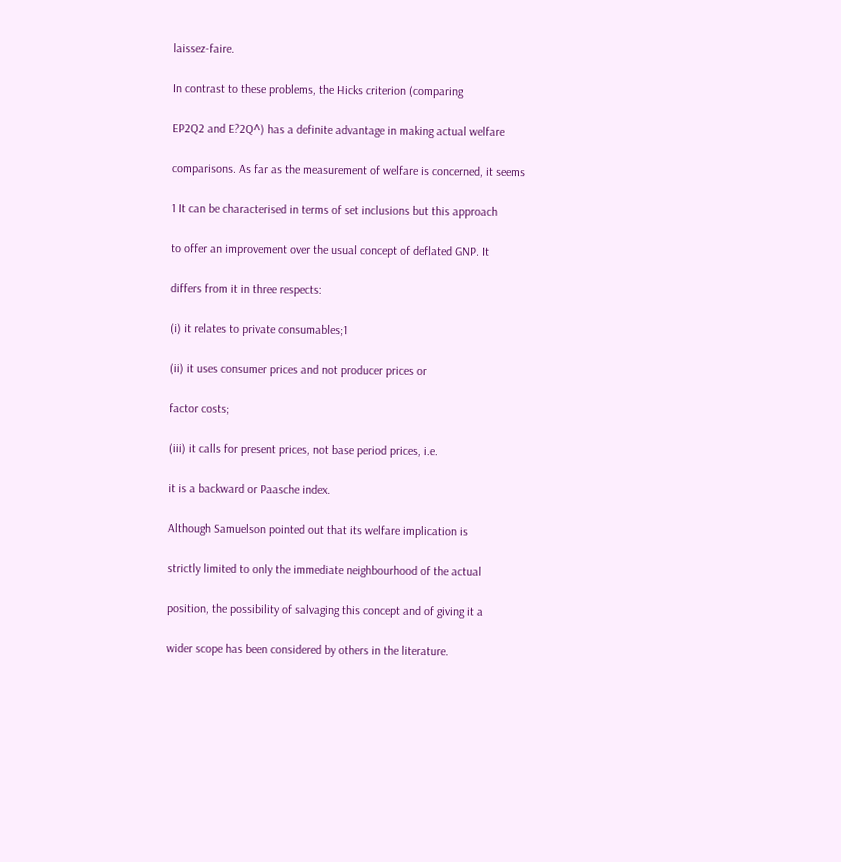laissez-faire.

In contrast to these problems, the Hicks criterion (comparing

EP2Q2 and E?2Q^) has a definite advantage in making actual welfare

comparisons. As far as the measurement of welfare is concerned, it seems

1 It can be characterised in terms of set inclusions but this approach

to offer an improvement over the usual concept of deflated GNP. It

differs from it in three respects:

(i) it relates to private consumables;1

(ii) it uses consumer prices and not producer prices or

factor costs;

(iii) it calls for present prices, not base period prices, i.e.

it is a backward or Paasche index.

Although Samuelson pointed out that its welfare implication is

strictly limited to only the immediate neighbourhood of the actual

position, the possibility of salvaging this concept and of giving it a

wider scope has been considered by others in the literature.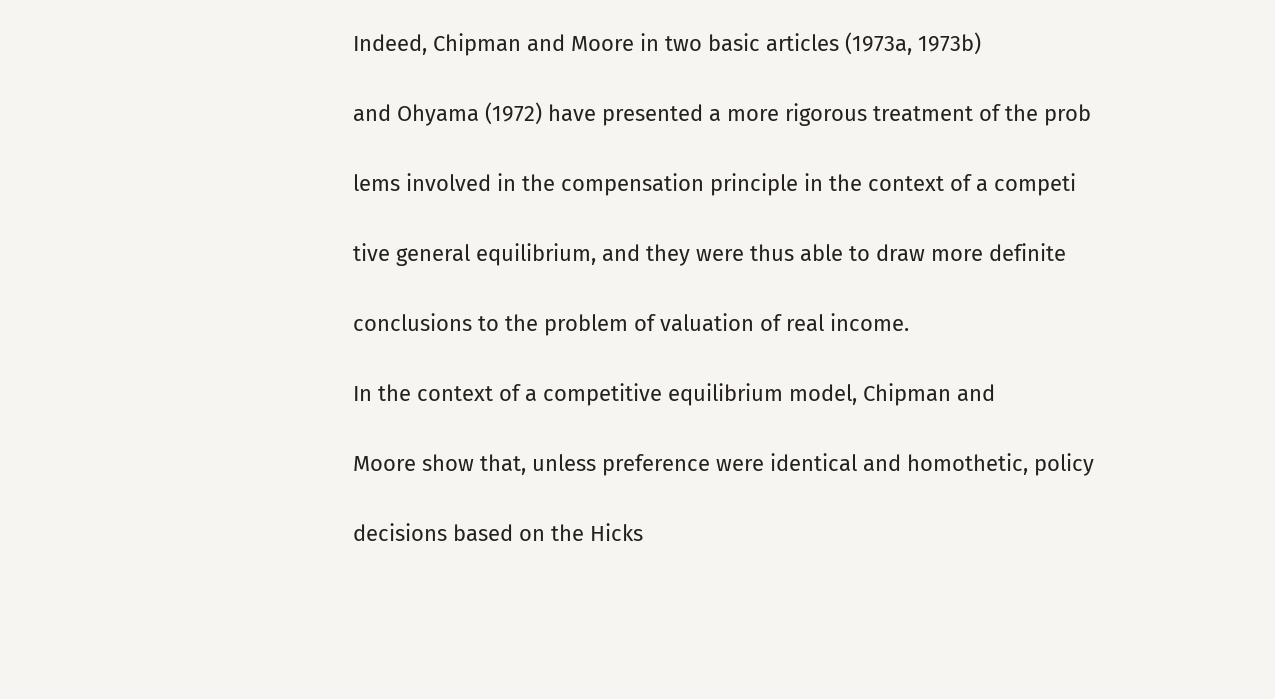Indeed, Chipman and Moore in two basic articles (1973a, 1973b)

and Ohyama (1972) have presented a more rigorous treatment of the prob

lems involved in the compensation principle in the context of a competi

tive general equilibrium, and they were thus able to draw more definite

conclusions to the problem of valuation of real income.

In the context of a competitive equilibrium model, Chipman and

Moore show that, unless preference were identical and homothetic, policy

decisions based on the Hicks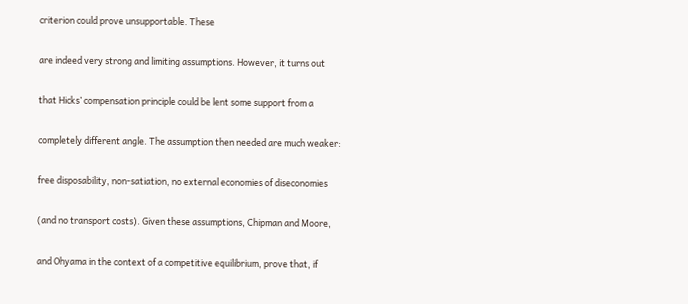criterion could prove unsupportable. These

are indeed very strong and limiting assumptions. However, it turns out

that Hicks’ compensation principle could be lent some support from a

completely different angle. The assumption then needed are much weaker:

free disposability, non-satiation, no external economies of diseconomies

(and no transport costs). Given these assumptions, Chipman and Moore,

and Ohyama in the context of a competitive equilibrium, prove that, if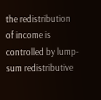the redistribution of income is controlled by lump-sum redistributive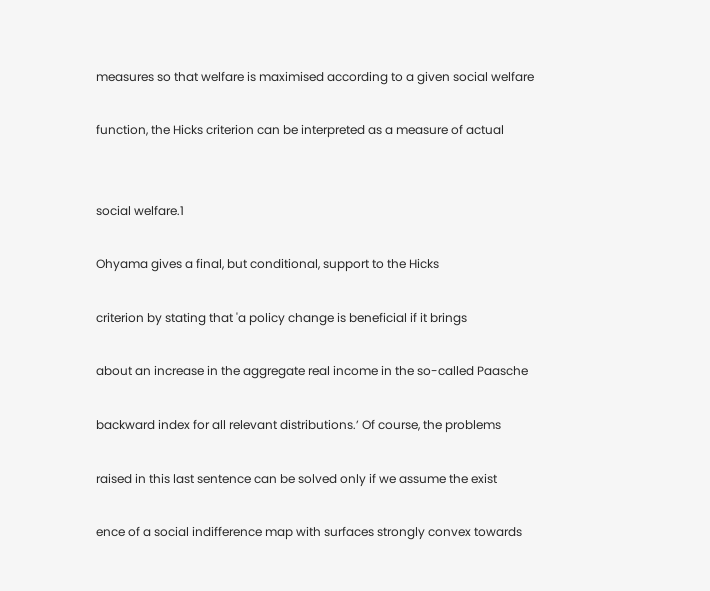measures so that welfare is maximised according to a given social welfare

function, the Hicks criterion can be interpreted as a measure of actual


social welfare.1

Ohyama gives a final, but conditional, support to the Hicks

criterion by stating that 'a policy change is beneficial if it brings

about an increase in the aggregate real income in the so-called Paasche

backward index for all relevant distributions.’ Of course, the problems

raised in this last sentence can be solved only if we assume the exist

ence of a social indifference map with surfaces strongly convex towards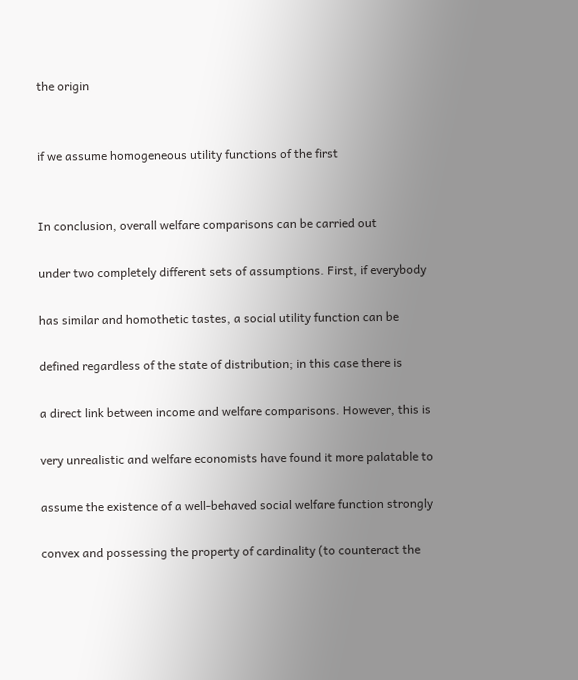the origin


if we assume homogeneous utility functions of the first


In conclusion, overall welfare comparisons can be carried out

under two completely different sets of assumptions. First, if everybody

has similar and homothetic tastes, a social utility function can be

defined regardless of the state of distribution; in this case there is

a direct link between income and welfare comparisons. However, this is

very unrealistic and welfare economists have found it more palatable to

assume the existence of a well-behaved social welfare function strongly

convex and possessing the property of cardinality (to counteract the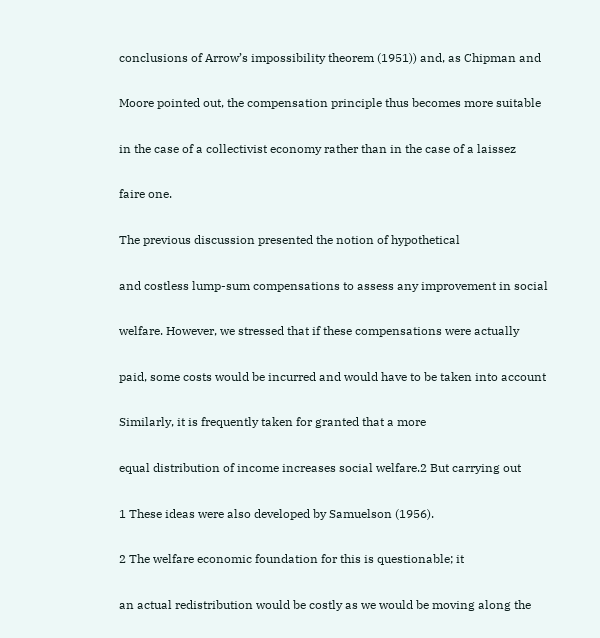conclusions of Arrow’s impossibility theorem (1951)) and, as Chipman and

Moore pointed out, the compensation principle thus becomes more suitable

in the case of a collectivist economy rather than in the case of a laissez

faire one.

The previous discussion presented the notion of hypothetical

and costless lump-sum compensations to assess any improvement in social

welfare. However, we stressed that if these compensations were actually

paid, some costs would be incurred and would have to be taken into account

Similarly, it is frequently taken for granted that a more

equal distribution of income increases social welfare.2 But carrying out

1 These ideas were also developed by Samuelson (1956).

2 The welfare economic foundation for this is questionable; it

an actual redistribution would be costly as we would be moving along the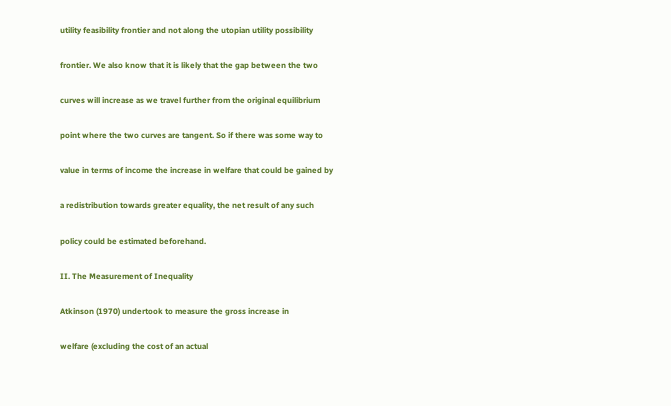utility feasibility frontier and not along the utopian utility possibility

frontier. We also know that it is likely that the gap between the two

curves will increase as we travel further from the original equilibrium

point where the two curves are tangent. So if there was some way to

value in terms of income the increase in welfare that could be gained by

a redistribution towards greater equality, the net result of any such

policy could be estimated beforehand.

II. The Measurement of Inequality

Atkinson (1970) undertook to measure the gross increase in

welfare (excluding the cost of an actual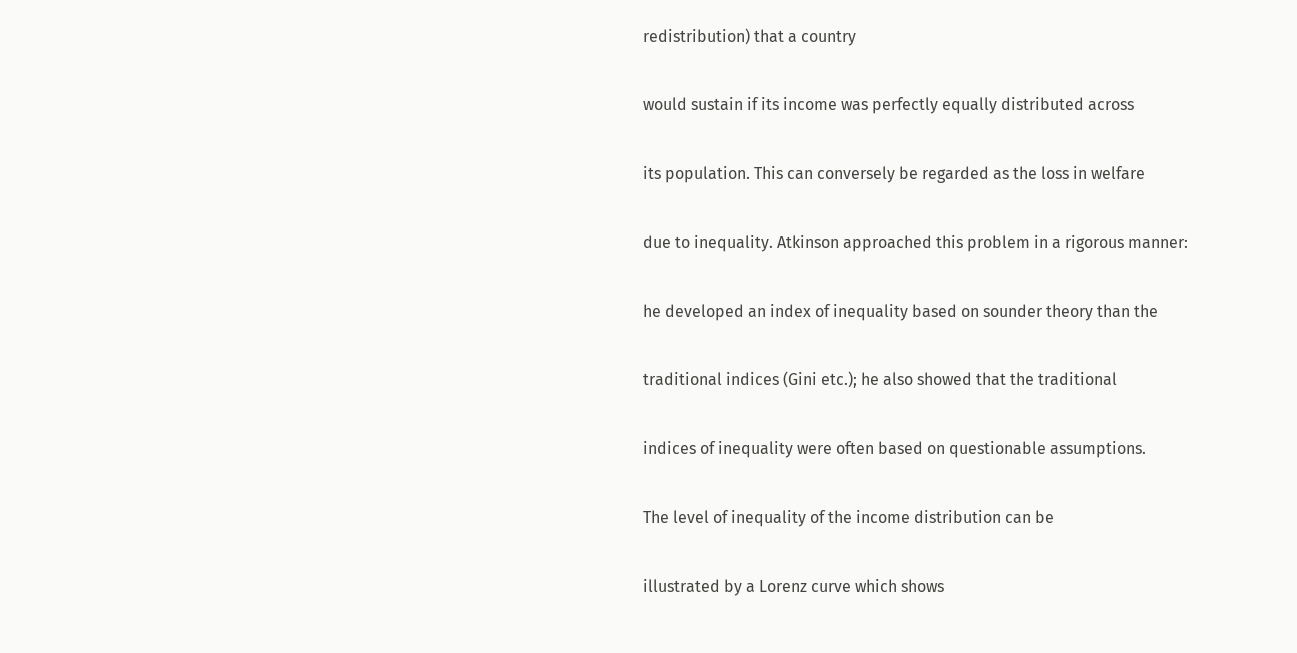redistribution) that a country

would sustain if its income was perfectly equally distributed across

its population. This can conversely be regarded as the loss in welfare

due to inequality. Atkinson approached this problem in a rigorous manner:

he developed an index of inequality based on sounder theory than the

traditional indices (Gini etc.); he also showed that the traditional

indices of inequality were often based on questionable assumptions.

The level of inequality of the income distribution can be

illustrated by a Lorenz curve which shows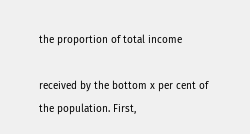the proportion of total income

received by the bottom x per cent of the population. First,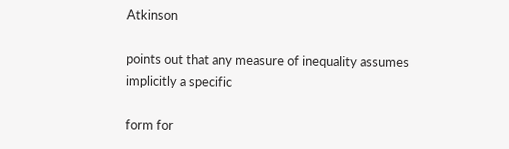Atkinson

points out that any measure of inequality assumes implicitly a specific

form for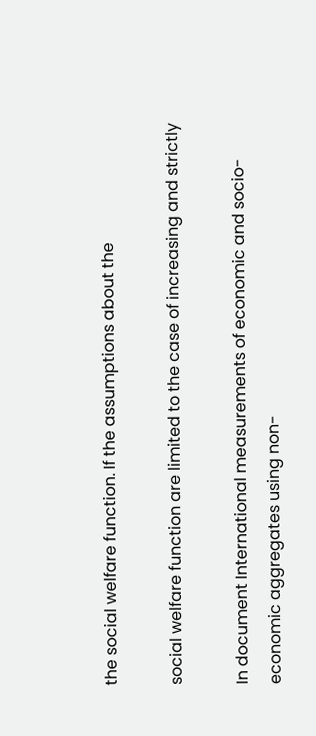the social welfare function. If the assumptions about the

social welfare function are limited to the case of increasing and strictly

In document International measurements of economic and socio-economic aggregates using non-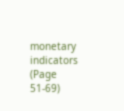monetary indicators (Page 51-69)